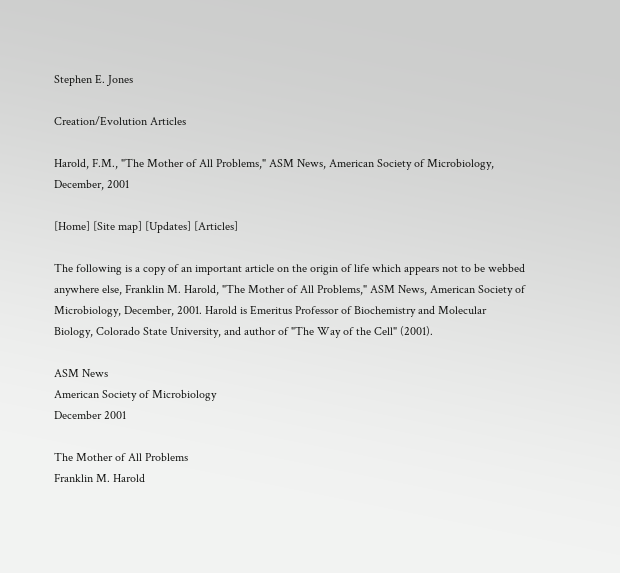Stephen E. Jones

Creation/Evolution Articles

Harold, F.M., "The Mother of All Problems," ASM News, American Society of Microbiology, December, 2001

[Home] [Site map] [Updates] [Articles]

The following is a copy of an important article on the origin of life which appears not to be webbed anywhere else, Franklin M. Harold, "The Mother of All Problems," ASM News, American Society of Microbiology, December, 2001. Harold is Emeritus Professor of Biochemistry and Molecular Biology, Colorado State University, and author of "The Way of the Cell" (2001).

ASM News
American Society of Microbiology
December 2001

The Mother of All Problems
Franklin M. Harold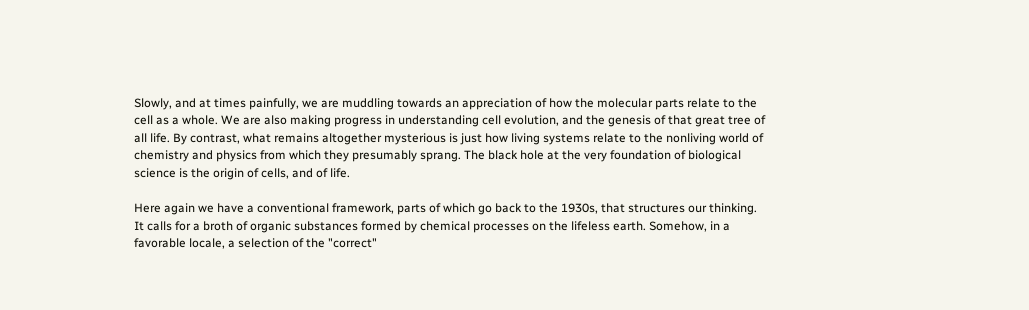Slowly, and at times painfully, we are muddling towards an appreciation of how the molecular parts relate to the
cell as a whole. We are also making progress in understanding cell evolution, and the genesis of that great tree of
all life. By contrast, what remains altogether mysterious is just how living systems relate to the nonliving world of
chemistry and physics from which they presumably sprang. The black hole at the very foundation of biological
science is the origin of cells, and of life.

Here again we have a conventional framework, parts of which go back to the 1930s, that structures our thinking.
It calls for a broth of organic substances formed by chemical processes on the lifeless earth. Somehow, in a
favorable locale, a selection of the "correct"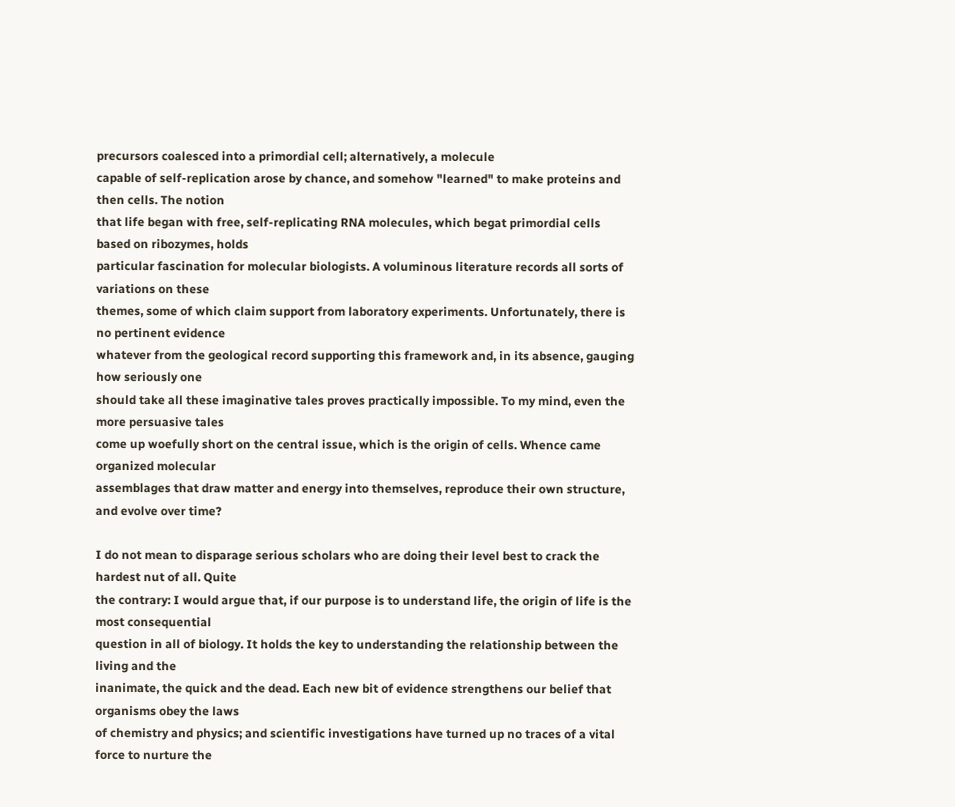precursors coalesced into a primordial cell; alternatively, a molecule
capable of self-replication arose by chance, and somehow "learned" to make proteins and then cells. The notion
that life began with free, self-replicating RNA molecules, which begat primordial cells based on ribozymes, holds
particular fascination for molecular biologists. A voluminous literature records all sorts of variations on these
themes, some of which claim support from laboratory experiments. Unfortunately, there is no pertinent evidence
whatever from the geological record supporting this framework and, in its absence, gauging how seriously one
should take all these imaginative tales proves practically impossible. To my mind, even the more persuasive tales
come up woefully short on the central issue, which is the origin of cells. Whence came organized molecular
assemblages that draw matter and energy into themselves, reproduce their own structure, and evolve over time?

I do not mean to disparage serious scholars who are doing their level best to crack the hardest nut of all. Quite
the contrary: I would argue that, if our purpose is to understand life, the origin of life is the most consequential
question in all of biology. It holds the key to understanding the relationship between the living and the
inanimate, the quick and the dead. Each new bit of evidence strengthens our belief that organisms obey the laws
of chemistry and physics; and scientific investigations have turned up no traces of a vital force to nurture the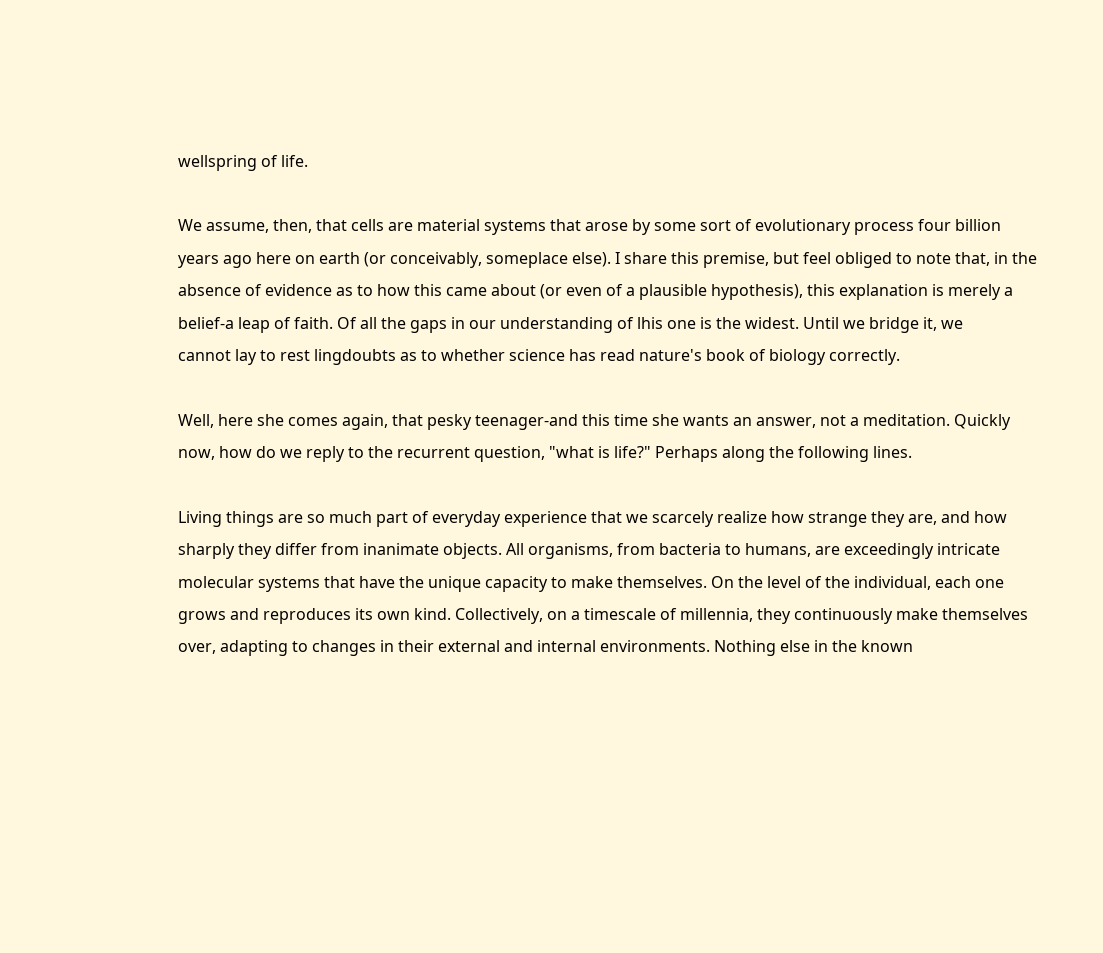wellspring of life.

We assume, then, that cells are material systems that arose by some sort of evolutionary process four billion
years ago here on earth (or conceivably, someplace else). I share this premise, but feel obliged to note that, in the
absence of evidence as to how this came about (or even of a plausible hypothesis), this explanation is merely a
belief-a leap of faith. Of all the gaps in our understanding of lhis one is the widest. Until we bridge it, we
cannot lay to rest lingdoubts as to whether science has read nature's book of biology correctly.

Well, here she comes again, that pesky teenager-and this time she wants an answer, not a meditation. Quickly
now, how do we reply to the recurrent question, "what is life?" Perhaps along the following lines.

Living things are so much part of everyday experience that we scarcely realize how strange they are, and how
sharply they differ from inanimate objects. All organisms, from bacteria to humans, are exceedingly intricate
molecular systems that have the unique capacity to make themselves. On the level of the individual, each one
grows and reproduces its own kind. Collectively, on a timescale of millennia, they continuously make themselves
over, adapting to changes in their external and internal environments. Nothing else in the known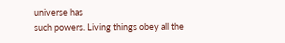universe has
such powers. Living things obey all the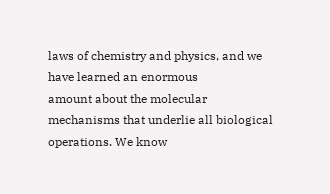laws of chemistry and physics, and we have learned an enormous
amount about the molecular mechanisms that underlie all biological operations. We know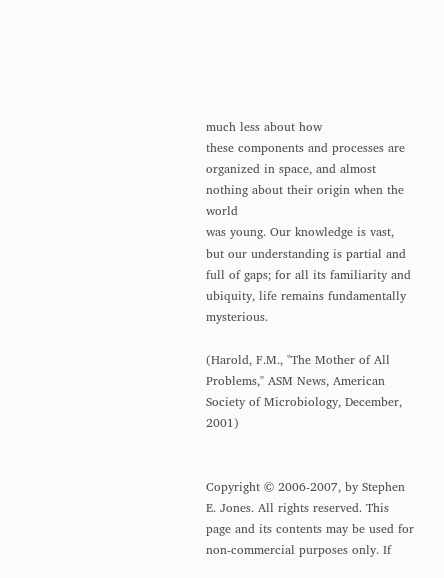much less about how
these components and processes are organized in space, and almost nothing about their origin when the world
was young. Our knowledge is vast, but our understanding is partial and full of gaps; for all its familiarity and
ubiquity, life remains fundamentally mysterious.

(Harold, F.M., "The Mother of All Problems," ASM News, American Society of Microbiology, December, 2001)


Copyright © 2006-2007, by Stephen E. Jones. All rights reserved. This page and its contents may be used for non-commercial purposes only. If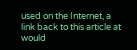used on the Internet, a link back to this article at would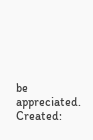be appreciated. Created: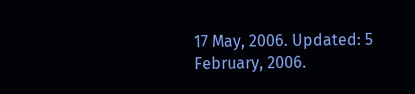17 May, 2006. Updated: 5 February, 2006.